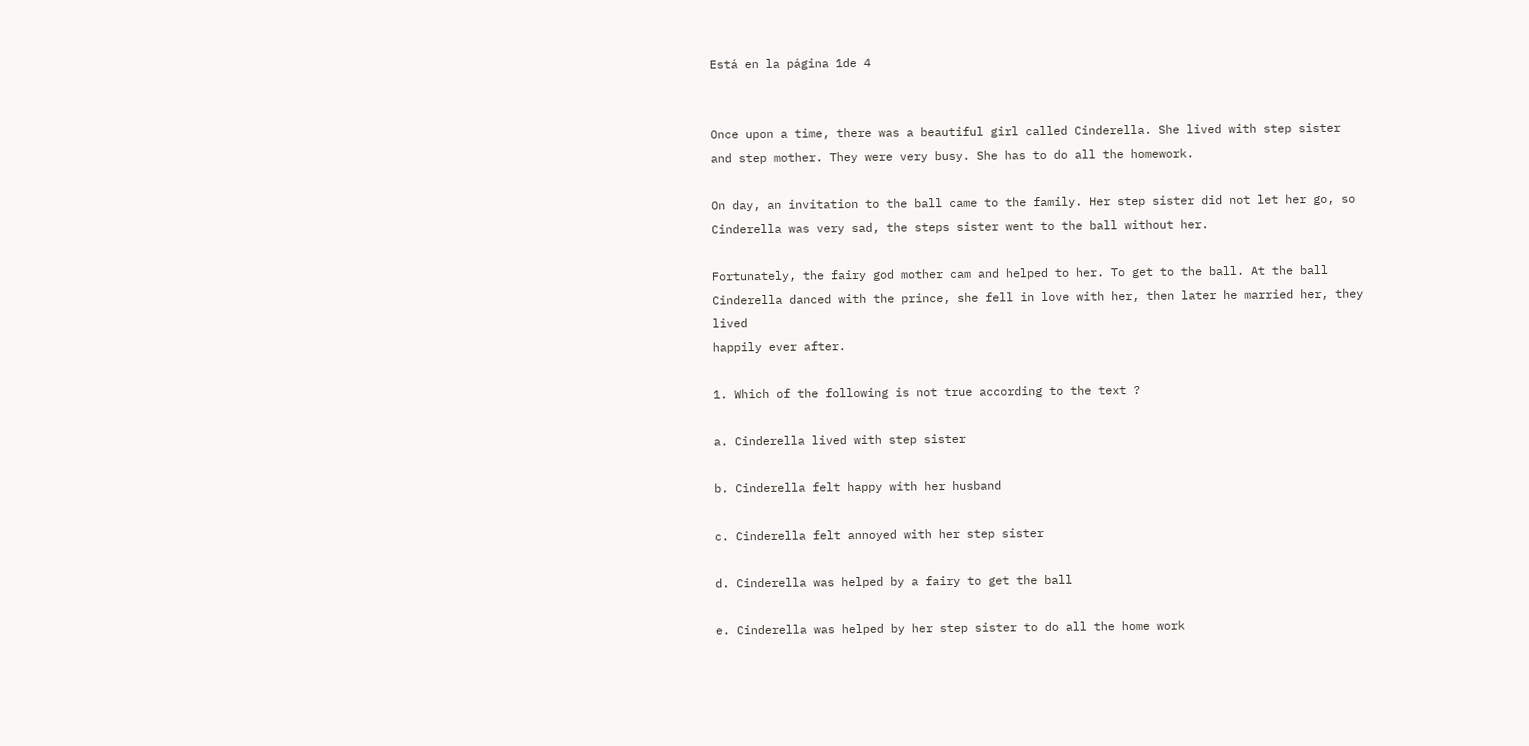Está en la página 1de 4


Once upon a time, there was a beautiful girl called Cinderella. She lived with step sister
and step mother. They were very busy. She has to do all the homework.

On day, an invitation to the ball came to the family. Her step sister did not let her go, so
Cinderella was very sad, the steps sister went to the ball without her.

Fortunately, the fairy god mother cam and helped to her. To get to the ball. At the ball
Cinderella danced with the prince, she fell in love with her, then later he married her, they lived
happily ever after.

1. Which of the following is not true according to the text ?

a. Cinderella lived with step sister

b. Cinderella felt happy with her husband

c. Cinderella felt annoyed with her step sister

d. Cinderella was helped by a fairy to get the ball

e. Cinderella was helped by her step sister to do all the home work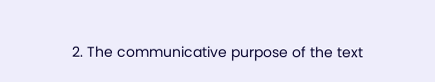2. The communicative purpose of the text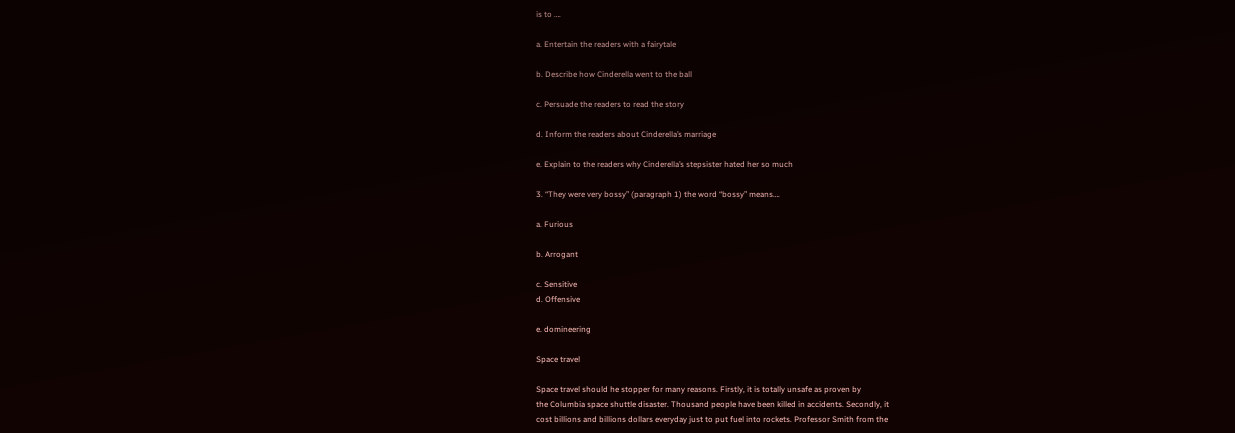is to ….

a. Entertain the readers with a fairytale

b. Describe how Cinderella went to the ball

c. Persuade the readers to read the story

d. Inform the readers about Cinderella’s marriage

e. Explain to the readers why Cinderella’s stepsister hated her so much

3. “They were very bossy” (paragraph 1) the word “bossy” means….

a. Furious

b. Arrogant

c. Sensitive
d. Offensive

e. domineering

Space travel

Space travel should he stopper for many reasons. Firstly, it is totally unsafe as proven by
the Columbia space shuttle disaster. Thousand people have been killed in accidents. Secondly, it
cost billions and billions dollars everyday just to put fuel into rockets. Professor Smith from the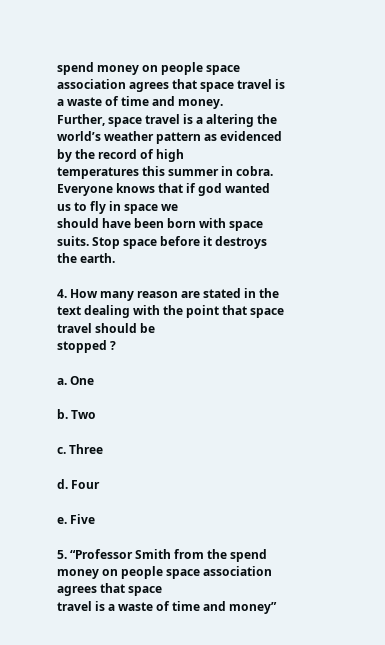spend money on people space association agrees that space travel is a waste of time and money.
Further, space travel is a altering the world’s weather pattern as evidenced by the record of high
temperatures this summer in cobra. Everyone knows that if god wanted us to fly in space we
should have been born with space suits. Stop space before it destroys the earth.

4. How many reason are stated in the text dealing with the point that space travel should be
stopped ?

a. One

b. Two

c. Three

d. Four

e. Five

5. “Professor Smith from the spend money on people space association agrees that space
travel is a waste of time and money”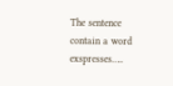The sentence contain a word exspresses…..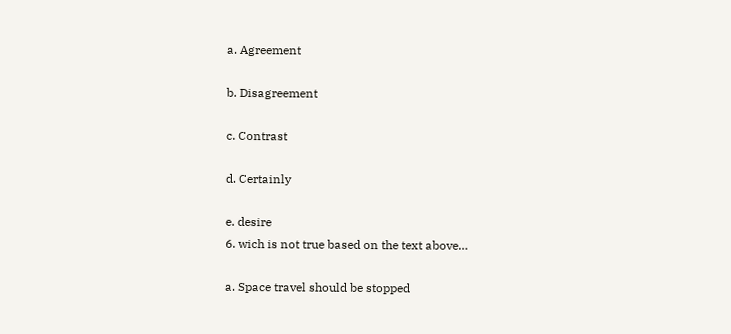a. Agreement

b. Disagreement

c. Contrast

d. Certainly

e. desire
6. wich is not true based on the text above…

a. Space travel should be stopped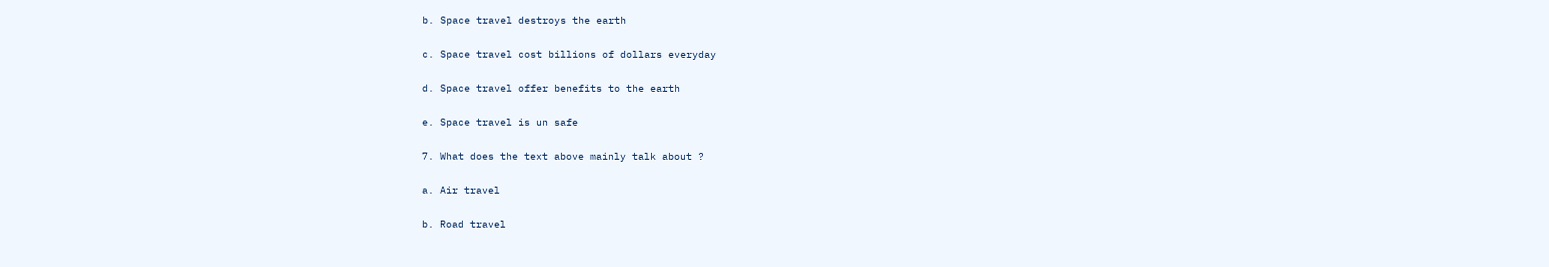b. Space travel destroys the earth

c. Space travel cost billions of dollars everyday

d. Space travel offer benefits to the earth

e. Space travel is un safe

7. What does the text above mainly talk about ?

a. Air travel

b. Road travel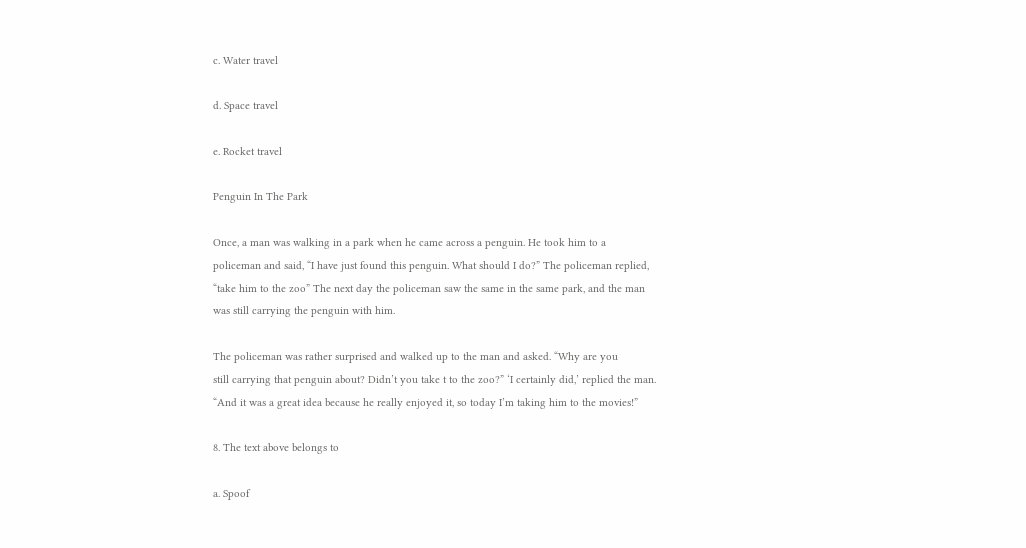c. Water travel

d. Space travel

e. Rocket travel

Penguin In The Park

Once, a man was walking in a park when he came across a penguin. He took him to a
policeman and said, “I have just found this penguin. What should I do?” The policeman replied,
“take him to the zoo” The next day the policeman saw the same in the same park, and the man
was still carrying the penguin with him.

The policeman was rather surprised and walked up to the man and asked. “Why are you
still carrying that penguin about? Didn’t you take t to the zoo?” ‘I certainly did,’ replied the man.
“And it was a great idea because he really enjoyed it, so today I’m taking him to the movies!”

8. The text above belongs to

a. Spoof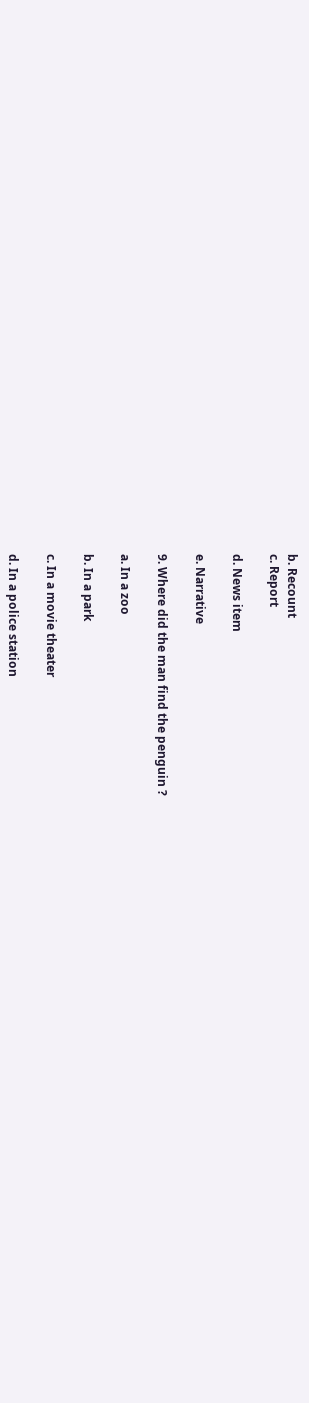b. Recount
c. Report

d. News item

e. Narrative

9. Where did the man find the penguin ?

a. In a zoo

b. In a park

c. In a movie theater

d. In a police station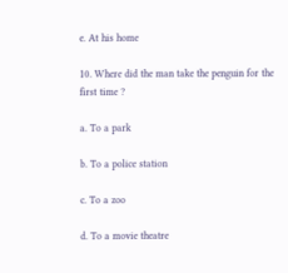e. At his home

10. Where did the man take the penguin for the first time ?

a. To a park

b. To a police station

c. To a zoo

d. To a movie theatre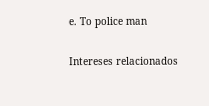e. To police man

Intereses relacionados